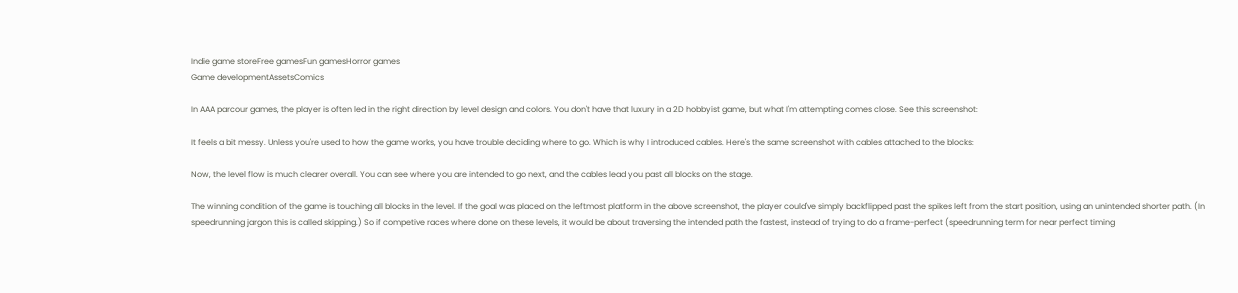Indie game storeFree gamesFun gamesHorror games
Game developmentAssetsComics

In AAA parcour games, the player is often led in the right direction by level design and colors. You don't have that luxury in a 2D hobbyist game, but what I'm attempting comes close. See this screenshot:

It feels a bit messy. Unless you're used to how the game works, you have trouble deciding where to go. Which is why I introduced cables. Here's the same screenshot with cables attached to the blocks:

Now, the level flow is much clearer overall. You can see where you are intended to go next, and the cables lead you past all blocks on the stage.

The winning condition of the game is touching all blocks in the level. If the goal was placed on the leftmost platform in the above screenshot, the player could've simply backflipped past the spikes left from the start position, using an unintended shorter path. (In speedrunning jargon this is called skipping.) So if competive races where done on these levels, it would be about traversing the intended path the fastest, instead of trying to do a frame-perfect (speedrunning term for near perfect timing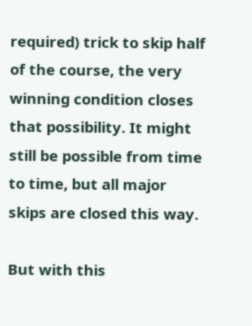required) trick to skip half of the course, the very winning condition closes that possibility. It might still be possible from time to time, but all major skips are closed this way.

But with this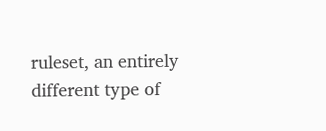ruleset, an entirely different type of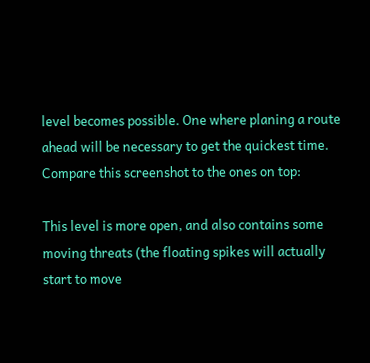level becomes possible. One where planing a route ahead will be necessary to get the quickest time. Compare this screenshot to the ones on top:

This level is more open, and also contains some moving threats (the floating spikes will actually start to move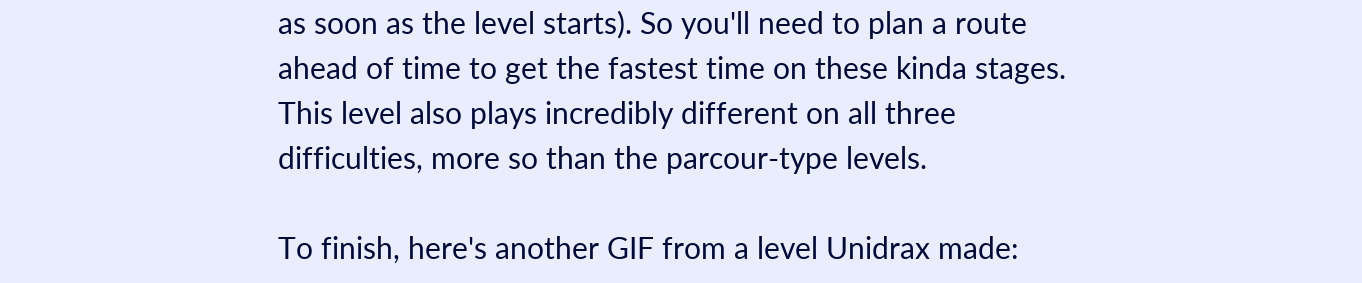as soon as the level starts). So you'll need to plan a route ahead of time to get the fastest time on these kinda stages. This level also plays incredibly different on all three difficulties, more so than the parcour-type levels.

To finish, here's another GIF from a level Unidrax made: